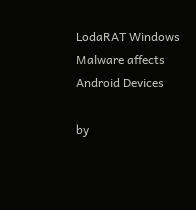LodaRAT Windows Malware affects Android Devices

by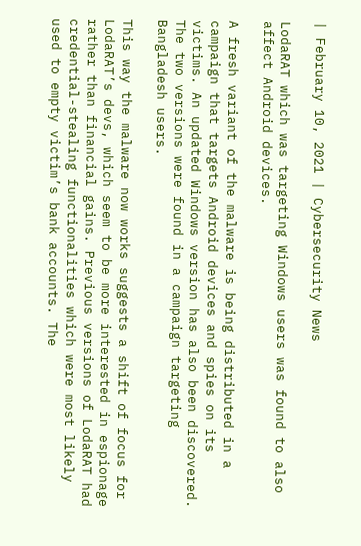| February 10, 2021 | Cybersecurity News

LodaRAT which was targeting Windows users was found to also affect Android devices.

A fresh variant of the malware is being distributed in a campaign that targets Android devices and spies on its victims. An updated Windows version has also been discovered. The two versions were found in a campaign targeting Bangladesh users.

This way the malware now works suggests a shift of focus for LodaRAT’s devs, which seem to be more interested in espionage rather than financial gains. Previous versions of LodaRAT had credential-stealing functionalities which were most likely used to empty victim’s bank accounts. The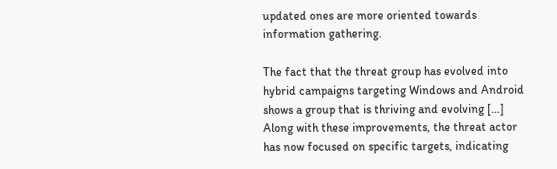updated ones are more oriented towards information gathering.

The fact that the threat group has evolved into hybrid campaigns targeting Windows and Android shows a group that is thriving and evolving […] Along with these improvements, the threat actor has now focused on specific targets, indicating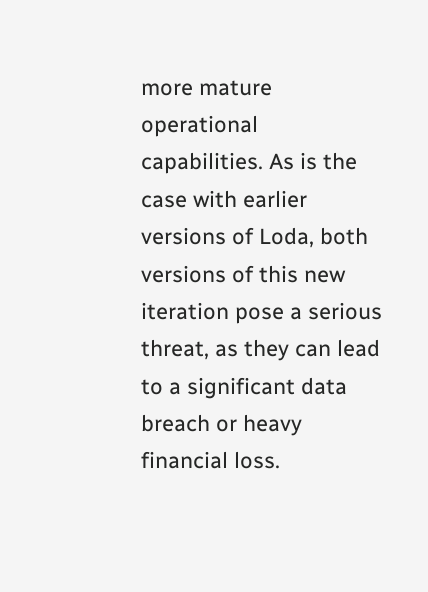more mature operational capabilities. As is the case with earlier versions of Loda, both versions of this new iteration pose a serious threat, as they can lead to a significant data breach or heavy financial loss.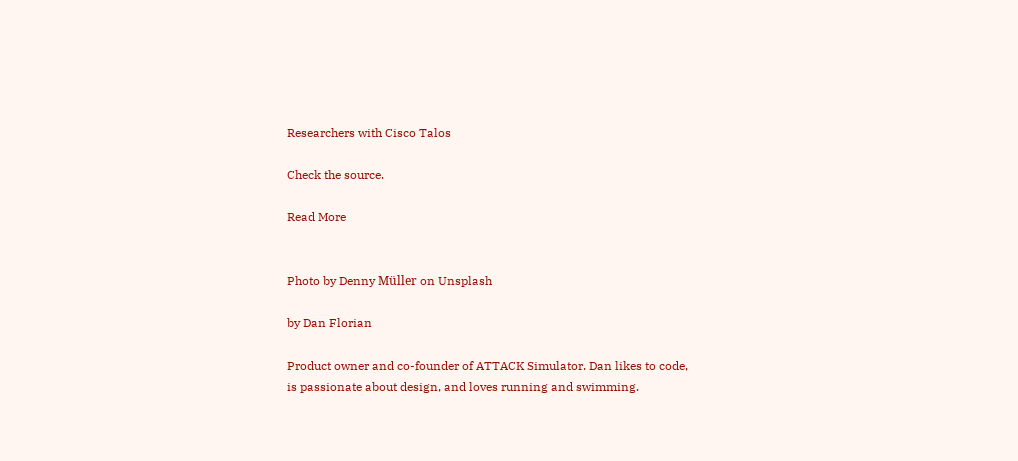Researchers with Cisco Talos

Check the source.

Read More


Photo by Denny Müller on Unsplash

by Dan Florian

Product owner and co-founder of ATTACK Simulator. Dan likes to code, is passionate about design, and loves running and swimming.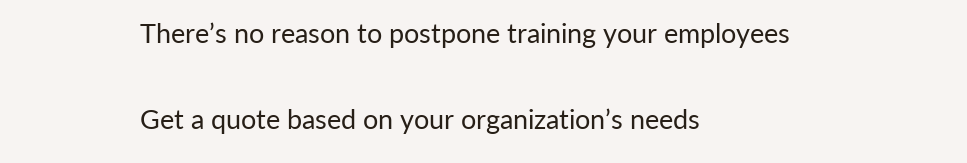There’s no reason to postpone training your employees

Get a quote based on your organization’s needs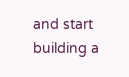and start building a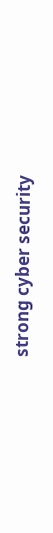strong cyber security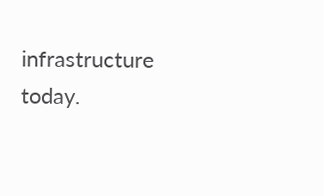infrastructure today.